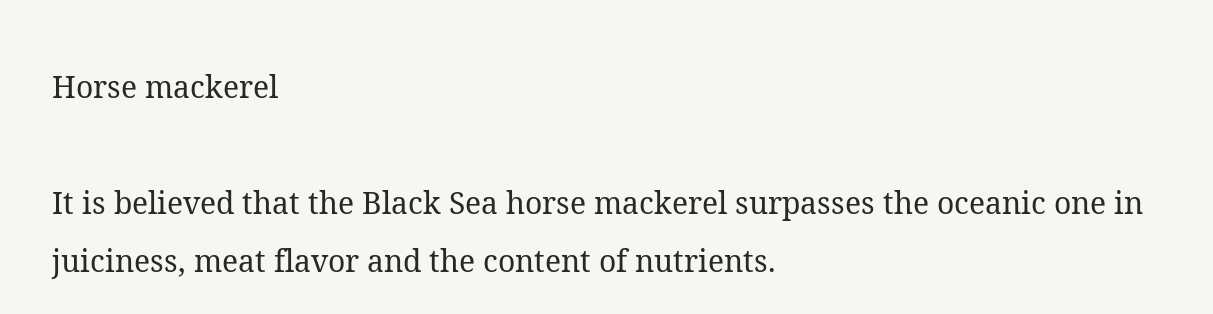Horse mackerel

It is believed that the Black Sea horse mackerel surpasses the oceanic one in juiciness, meat flavor and the content of nutrients.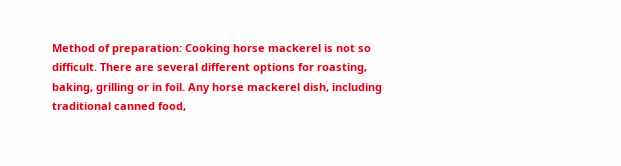Method of preparation: Cooking horse mackerel is not so difficult. There are several different options for roasting, baking, grilling or in foil. Any horse mackerel dish, including traditional canned food,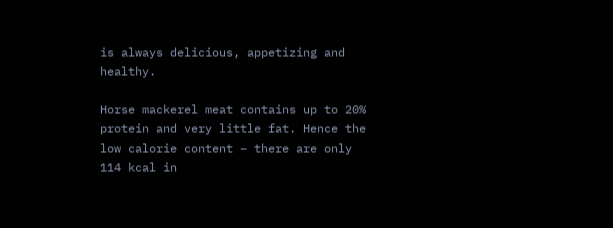is always delicious, appetizing and healthy.

Horse mackerel meat contains up to 20% protein and very little fat. Hence the low calorie content – there are only 114 kcal in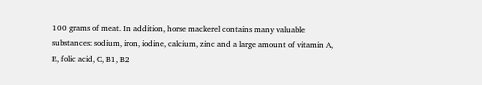100 grams of meat. In addition, horse mackerel contains many valuable substances: sodium, iron, iodine, calcium, zinc and a large amount of vitamin A, E, folic acid, C, B1, B2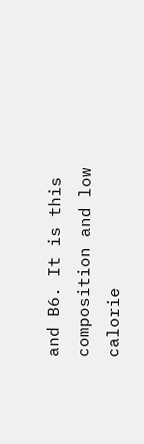and B6. It is this composition and low calorie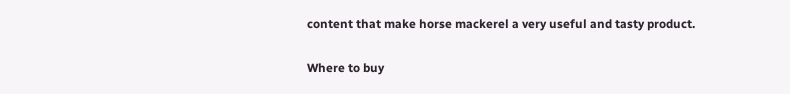content that make horse mackerel a very useful and tasty product.

Where to buy